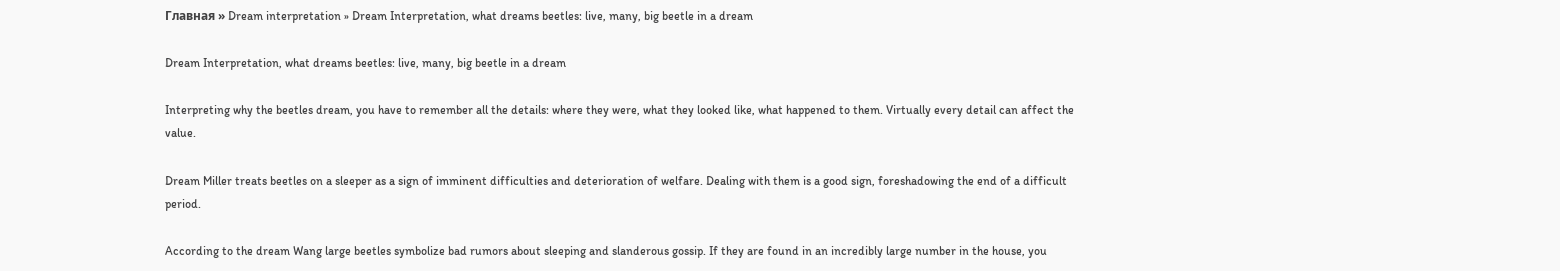Главная » Dream interpretation » Dream Interpretation, what dreams beetles: live, many, big beetle in a dream

Dream Interpretation, what dreams beetles: live, many, big beetle in a dream

Interpreting why the beetles dream, you have to remember all the details: where they were, what they looked like, what happened to them. Virtually every detail can affect the value.

Dream Miller treats beetles on a sleeper as a sign of imminent difficulties and deterioration of welfare. Dealing with them is a good sign, foreshadowing the end of a difficult period.

According to the dream Wang large beetles symbolize bad rumors about sleeping and slanderous gossip. If they are found in an incredibly large number in the house, you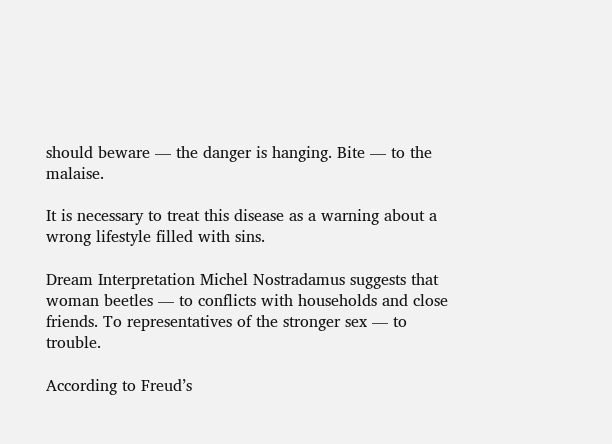should beware — the danger is hanging. Bite — to the malaise.

It is necessary to treat this disease as a warning about a wrong lifestyle filled with sins.

Dream Interpretation Michel Nostradamus suggests that woman beetles — to conflicts with households and close friends. To representatives of the stronger sex — to trouble.

According to Freud’s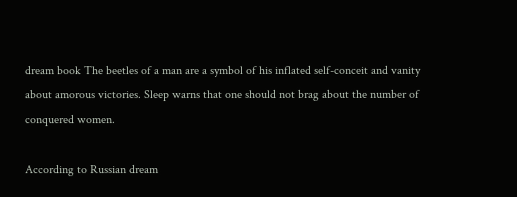dream book The beetles of a man are a symbol of his inflated self-conceit and vanity about amorous victories. Sleep warns that one should not brag about the number of conquered women.

According to Russian dream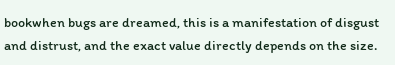bookwhen bugs are dreamed, this is a manifestation of disgust and distrust, and the exact value directly depends on the size.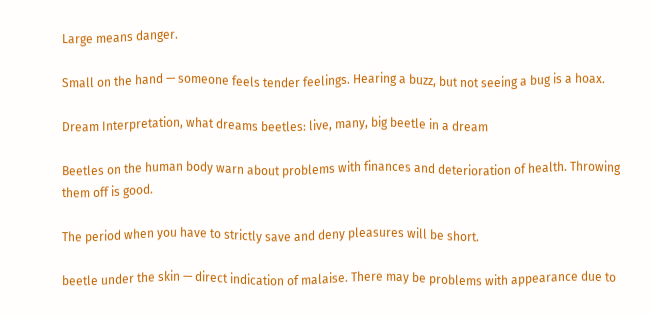Large means danger.

Small on the hand — someone feels tender feelings. Hearing a buzz, but not seeing a bug is a hoax.

Dream Interpretation, what dreams beetles: live, many, big beetle in a dream

Beetles on the human body warn about problems with finances and deterioration of health. Throwing them off is good.

The period when you have to strictly save and deny pleasures will be short.

beetle under the skin — direct indication of malaise. There may be problems with appearance due to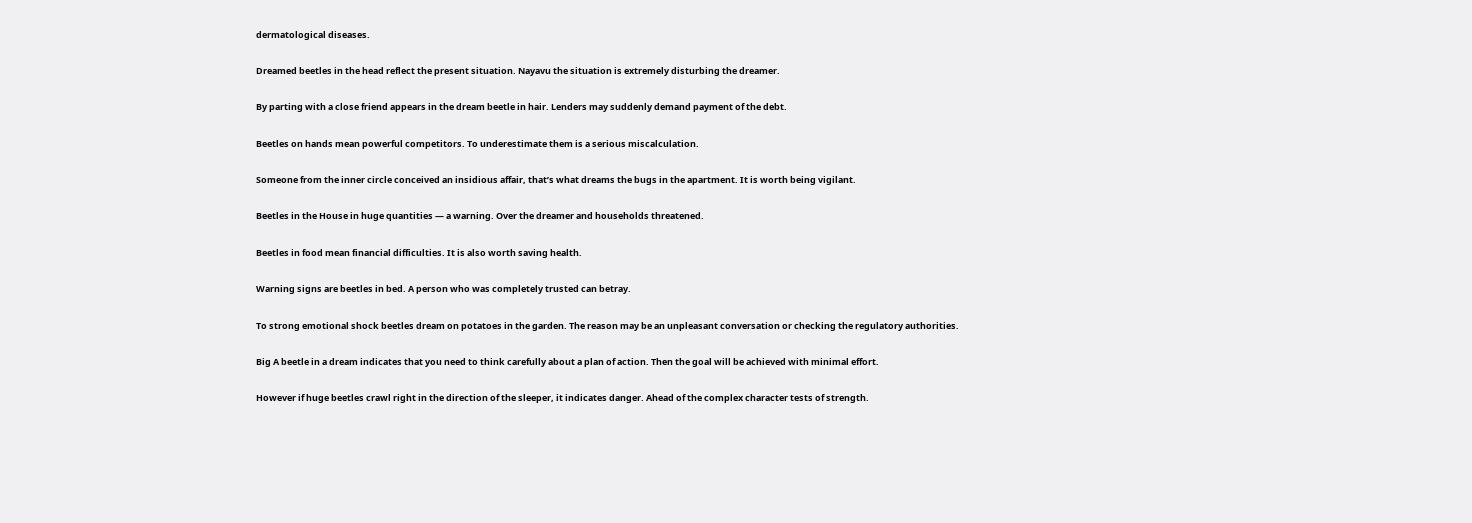dermatological diseases.

Dreamed beetles in the head reflect the present situation. Nayavu the situation is extremely disturbing the dreamer.

By parting with a close friend appears in the dream beetle in hair. Lenders may suddenly demand payment of the debt.

Beetles on hands mean powerful competitors. To underestimate them is a serious miscalculation.

Someone from the inner circle conceived an insidious affair, that’s what dreams the bugs in the apartment. It is worth being vigilant.

Beetles in the House in huge quantities — a warning. Over the dreamer and households threatened.

Beetles in food mean financial difficulties. It is also worth saving health.

Warning signs are beetles in bed. A person who was completely trusted can betray.

To strong emotional shock beetles dream on potatoes in the garden. The reason may be an unpleasant conversation or checking the regulatory authorities.

Big A beetle in a dream indicates that you need to think carefully about a plan of action. Then the goal will be achieved with minimal effort.

However if huge beetles crawl right in the direction of the sleeper, it indicates danger. Ahead of the complex character tests of strength.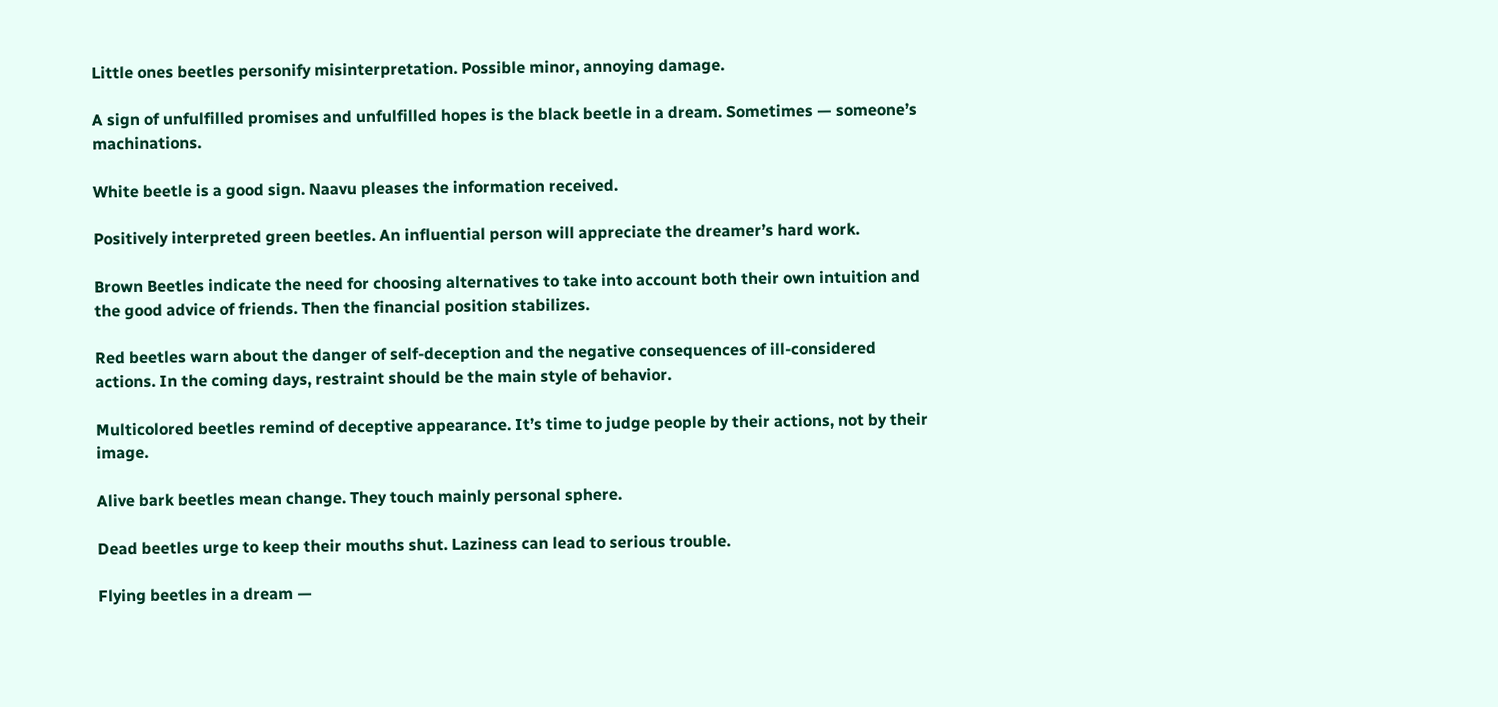Little ones beetles personify misinterpretation. Possible minor, annoying damage.

A sign of unfulfilled promises and unfulfilled hopes is the black beetle in a dream. Sometimes — someone’s machinations.

White beetle is a good sign. Naavu pleases the information received.

Positively interpreted green beetles. An influential person will appreciate the dreamer’s hard work.

Brown Beetles indicate the need for choosing alternatives to take into account both their own intuition and the good advice of friends. Then the financial position stabilizes.

Red beetles warn about the danger of self-deception and the negative consequences of ill-considered actions. In the coming days, restraint should be the main style of behavior.

Multicolored beetles remind of deceptive appearance. It’s time to judge people by their actions, not by their image.

Alive bark beetles mean change. They touch mainly personal sphere.

Dead beetles urge to keep their mouths shut. Laziness can lead to serious trouble.

Flying beetles in a dream —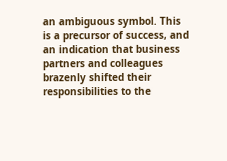an ambiguous symbol. This is a precursor of success, and an indication that business partners and colleagues brazenly shifted their responsibilities to the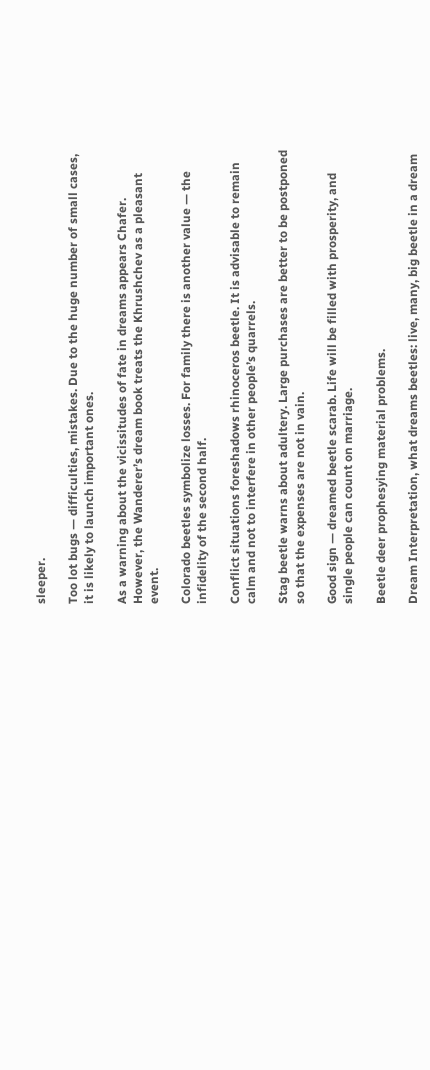sleeper.

Too lot bugs — difficulties, mistakes. Due to the huge number of small cases, it is likely to launch important ones.

As a warning about the vicissitudes of fate in dreams appears Chafer. However, the Wanderer’s dream book treats the Khrushchev as a pleasant event.

Colorado beetles symbolize losses. For family there is another value — the infidelity of the second half.

Conflict situations foreshadows rhinoceros beetle. It is advisable to remain calm and not to interfere in other people’s quarrels.

Stag beetle warns about adultery. Large purchases are better to be postponed so that the expenses are not in vain.

Good sign — dreamed beetle scarab. Life will be filled with prosperity, and single people can count on marriage.

Beetle deer prophesying material problems.

Dream Interpretation, what dreams beetles: live, many, big beetle in a dream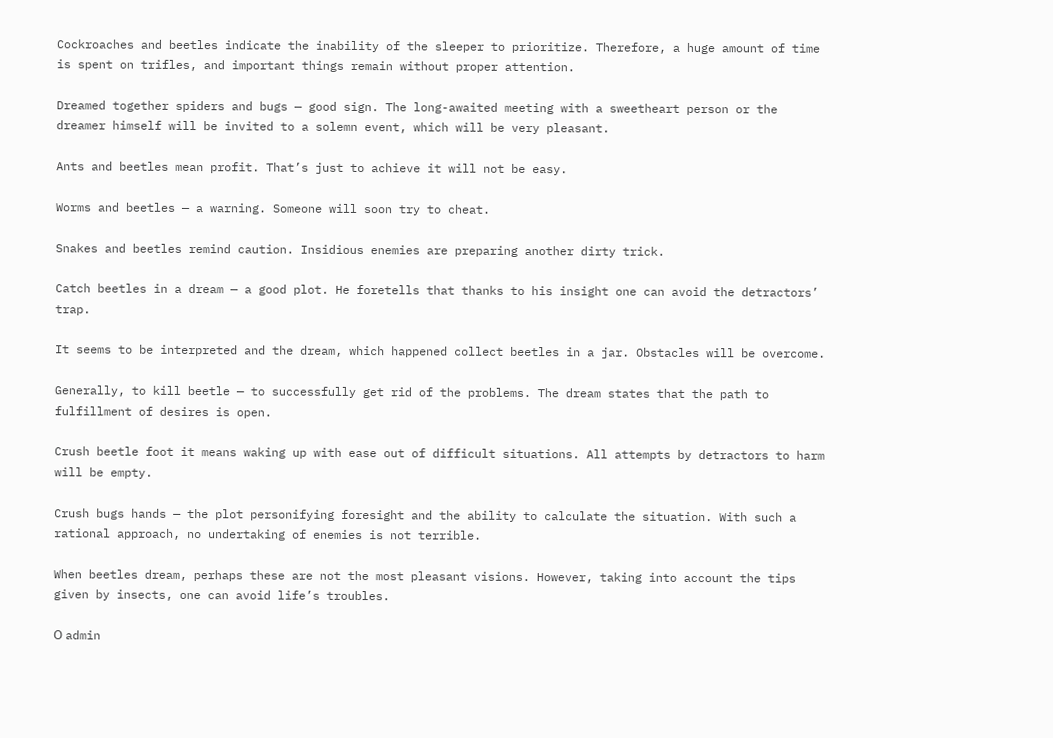Cockroaches and beetles indicate the inability of the sleeper to prioritize. Therefore, a huge amount of time is spent on trifles, and important things remain without proper attention.

Dreamed together spiders and bugs — good sign. The long-awaited meeting with a sweetheart person or the dreamer himself will be invited to a solemn event, which will be very pleasant.

Ants and beetles mean profit. That’s just to achieve it will not be easy.

Worms and beetles — a warning. Someone will soon try to cheat.

Snakes and beetles remind caution. Insidious enemies are preparing another dirty trick.

Catch beetles in a dream — a good plot. He foretells that thanks to his insight one can avoid the detractors’ trap.

It seems to be interpreted and the dream, which happened collect beetles in a jar. Obstacles will be overcome.

Generally, to kill beetle — to successfully get rid of the problems. The dream states that the path to fulfillment of desires is open.

Crush beetle foot it means waking up with ease out of difficult situations. All attempts by detractors to harm will be empty.

Crush bugs hands — the plot personifying foresight and the ability to calculate the situation. With such a rational approach, no undertaking of enemies is not terrible.

When beetles dream, perhaps these are not the most pleasant visions. However, taking into account the tips given by insects, one can avoid life’s troubles.

О admin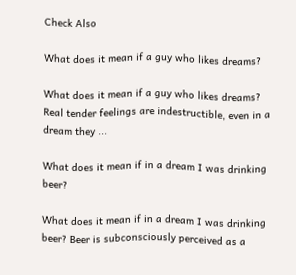Check Also

What does it mean if a guy who likes dreams?

What does it mean if a guy who likes dreams? Real tender feelings are indestructible, even in a dream they ...

What does it mean if in a dream I was drinking beer?

What does it mean if in a dream I was drinking beer? Beer is subconsciously perceived as a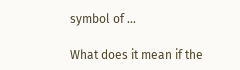symbol of ...

What does it mean if the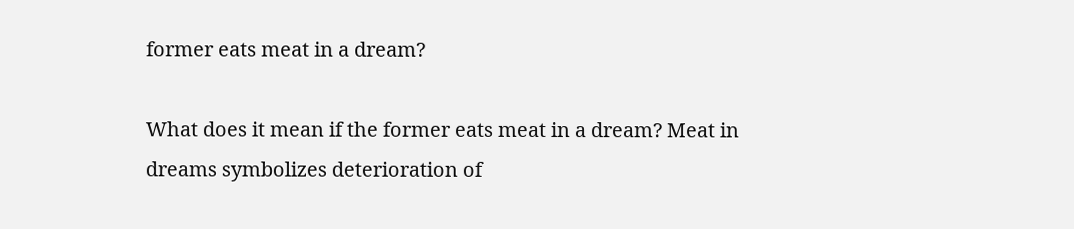former eats meat in a dream?

What does it mean if the former eats meat in a dream? Meat in dreams symbolizes deterioration of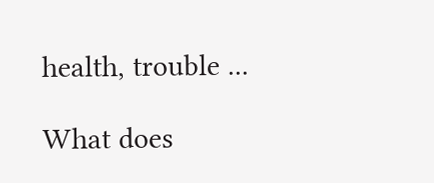health, trouble ...

What does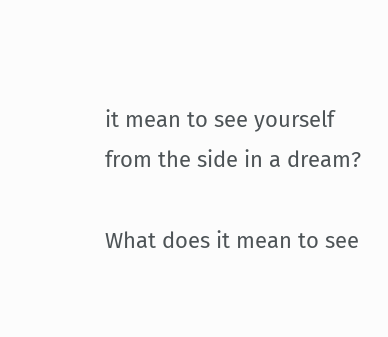it mean to see yourself from the side in a dream?

What does it mean to see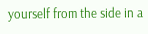yourself from the side in a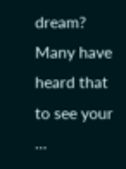dream? Many have heard that to see your ...